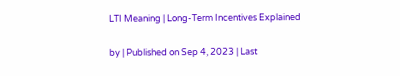LTI Meaning | Long-Term Incentives Explained

by | Published on Sep 4, 2023 | Last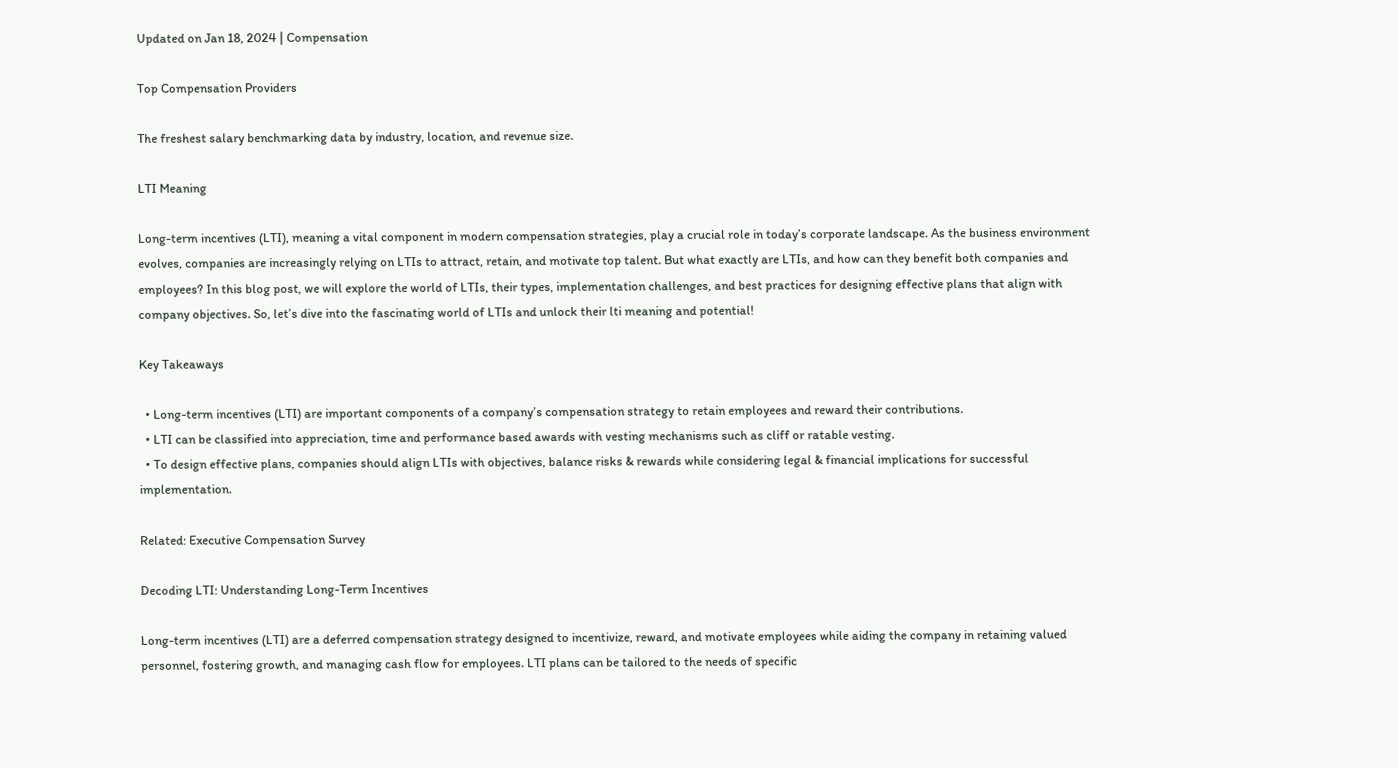Updated on Jan 18, 2024 | Compensation

Top Compensation Providers

The freshest salary benchmarking data by industry, location, and revenue size.

LTI Meaning

Long-term incentives (LTI), meaning a vital component in modern compensation strategies, play a crucial role in today’s corporate landscape. As the business environment evolves, companies are increasingly relying on LTIs to attract, retain, and motivate top talent. But what exactly are LTIs, and how can they benefit both companies and employees? In this blog post, we will explore the world of LTIs, their types, implementation challenges, and best practices for designing effective plans that align with company objectives. So, let’s dive into the fascinating world of LTIs and unlock their lti meaning and potential!

Key Takeaways

  • Long-term incentives (LTI) are important components of a company’s compensation strategy to retain employees and reward their contributions.
  • LTI can be classified into appreciation, time and performance based awards with vesting mechanisms such as cliff or ratable vesting.
  • To design effective plans, companies should align LTIs with objectives, balance risks & rewards while considering legal & financial implications for successful implementation.

Related: Executive Compensation Survey

Decoding LTI: Understanding Long-Term Incentives

Long-term incentives (LTI) are a deferred compensation strategy designed to incentivize, reward, and motivate employees while aiding the company in retaining valued personnel, fostering growth, and managing cash flow for employees. LTI plans can be tailored to the needs of specific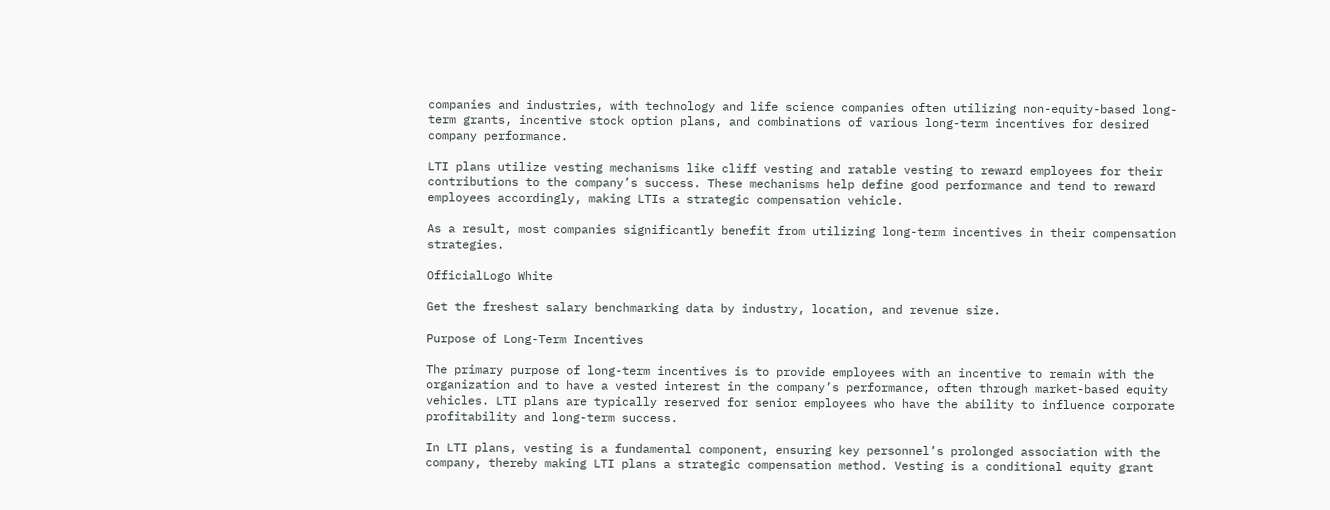companies and industries, with technology and life science companies often utilizing non-equity-based long-term grants, incentive stock option plans, and combinations of various long-term incentives for desired company performance.

LTI plans utilize vesting mechanisms like cliff vesting and ratable vesting to reward employees for their contributions to the company’s success. These mechanisms help define good performance and tend to reward employees accordingly, making LTIs a strategic compensation vehicle.

As a result, most companies significantly benefit from utilizing long-term incentives in their compensation strategies.

OfficialLogo White

Get the freshest salary benchmarking data by industry, location, and revenue size.

Purpose of Long-Term Incentives

The primary purpose of long-term incentives is to provide employees with an incentive to remain with the organization and to have a vested interest in the company’s performance, often through market-based equity vehicles. LTI plans are typically reserved for senior employees who have the ability to influence corporate profitability and long-term success.

In LTI plans, vesting is a fundamental component, ensuring key personnel’s prolonged association with the company, thereby making LTI plans a strategic compensation method. Vesting is a conditional equity grant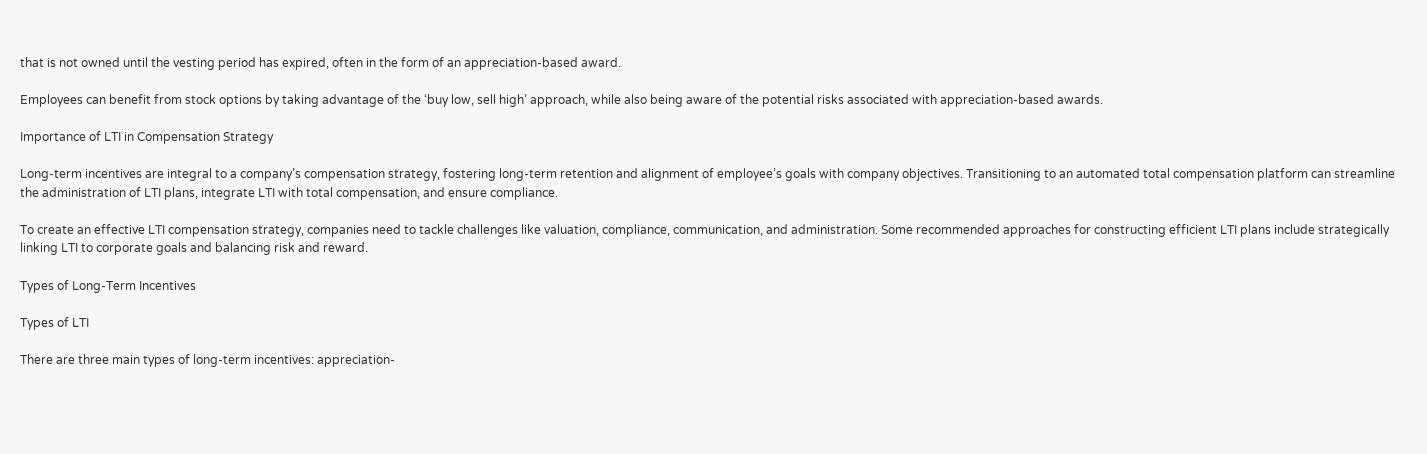that is not owned until the vesting period has expired, often in the form of an appreciation-based award.

Employees can benefit from stock options by taking advantage of the ‘buy low, sell high’ approach, while also being aware of the potential risks associated with appreciation-based awards.

Importance of LTI in Compensation Strategy

Long-term incentives are integral to a company’s compensation strategy, fostering long-term retention and alignment of employee’s goals with company objectives. Transitioning to an automated total compensation platform can streamline the administration of LTI plans, integrate LTI with total compensation, and ensure compliance.

To create an effective LTI compensation strategy, companies need to tackle challenges like valuation, compliance, communication, and administration. Some recommended approaches for constructing efficient LTI plans include strategically linking LTI to corporate goals and balancing risk and reward.

Types of Long-Term Incentives

Types of LTI

There are three main types of long-term incentives: appreciation-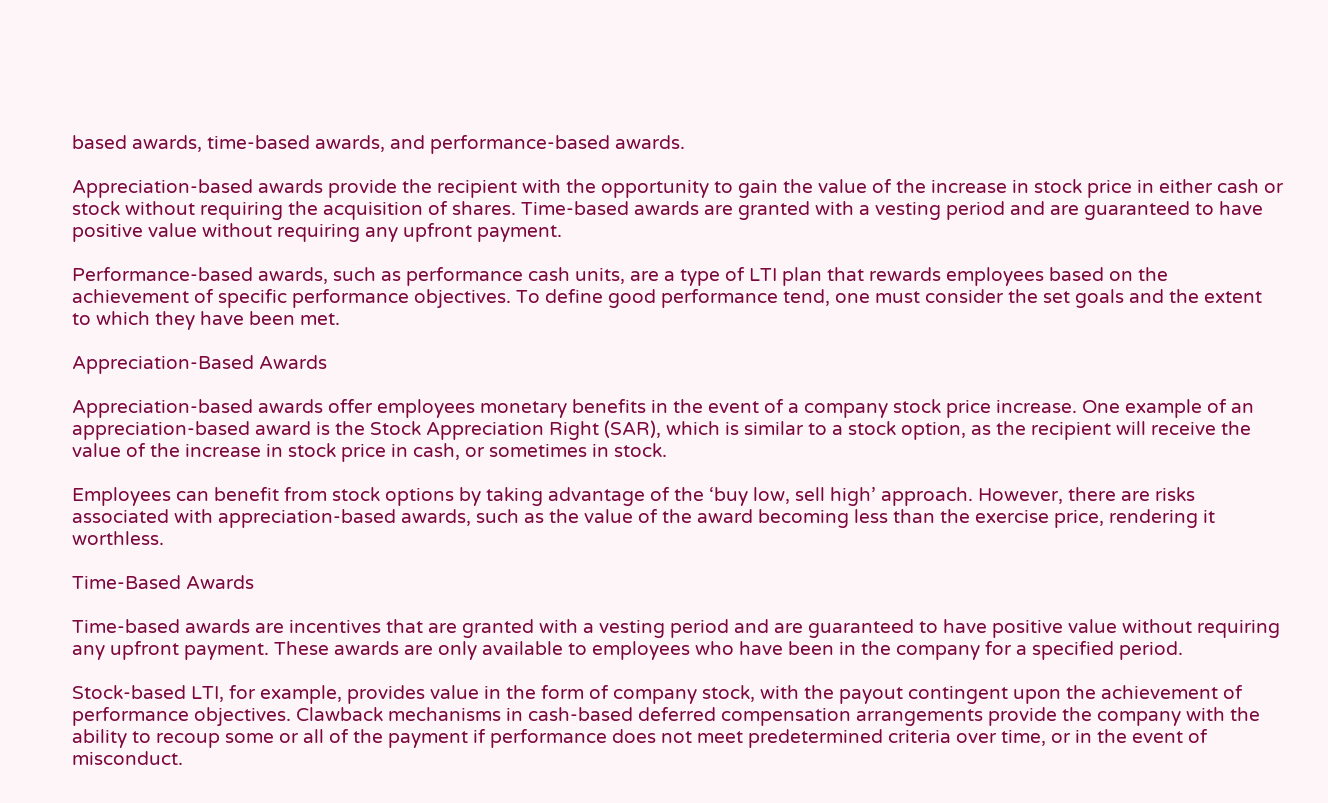based awards, time-based awards, and performance-based awards.

Appreciation-based awards provide the recipient with the opportunity to gain the value of the increase in stock price in either cash or stock without requiring the acquisition of shares. Time-based awards are granted with a vesting period and are guaranteed to have positive value without requiring any upfront payment.

Performance-based awards, such as performance cash units, are a type of LTI plan that rewards employees based on the achievement of specific performance objectives. To define good performance tend, one must consider the set goals and the extent to which they have been met.

Appreciation-Based Awards

Appreciation-based awards offer employees monetary benefits in the event of a company stock price increase. One example of an appreciation-based award is the Stock Appreciation Right (SAR), which is similar to a stock option, as the recipient will receive the value of the increase in stock price in cash, or sometimes in stock.

Employees can benefit from stock options by taking advantage of the ‘buy low, sell high’ approach. However, there are risks associated with appreciation-based awards, such as the value of the award becoming less than the exercise price, rendering it worthless.

Time-Based Awards

Time-based awards are incentives that are granted with a vesting period and are guaranteed to have positive value without requiring any upfront payment. These awards are only available to employees who have been in the company for a specified period.

Stock-based LTI, for example, provides value in the form of company stock, with the payout contingent upon the achievement of performance objectives. Clawback mechanisms in cash-based deferred compensation arrangements provide the company with the ability to recoup some or all of the payment if performance does not meet predetermined criteria over time, or in the event of misconduct.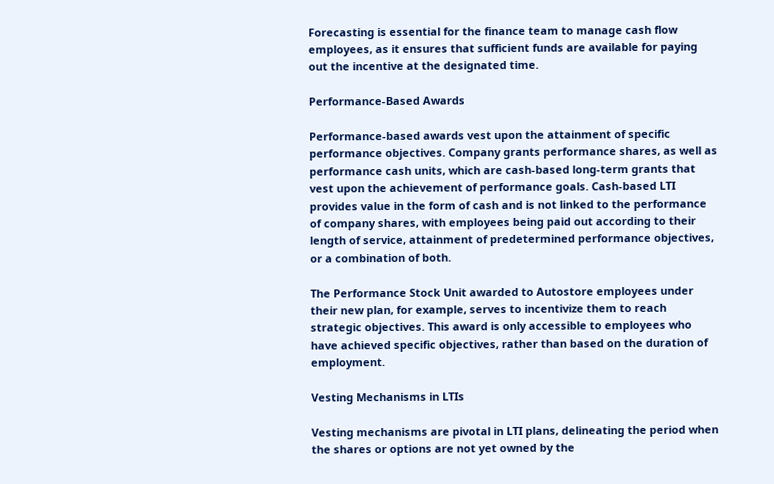Forecasting is essential for the finance team to manage cash flow employees, as it ensures that sufficient funds are available for paying out the incentive at the designated time.

Performance-Based Awards

Performance-based awards vest upon the attainment of specific performance objectives. Company grants performance shares, as well as performance cash units, which are cash-based long-term grants that vest upon the achievement of performance goals. Cash-based LTI provides value in the form of cash and is not linked to the performance of company shares, with employees being paid out according to their length of service, attainment of predetermined performance objectives, or a combination of both.

The Performance Stock Unit awarded to Autostore employees under their new plan, for example, serves to incentivize them to reach strategic objectives. This award is only accessible to employees who have achieved specific objectives, rather than based on the duration of employment.

Vesting Mechanisms in LTIs

Vesting mechanisms are pivotal in LTI plans, delineating the period when the shares or options are not yet owned by the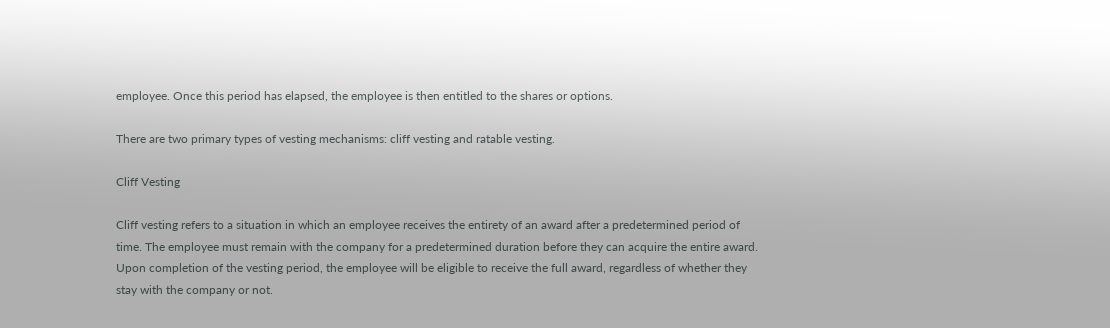employee. Once this period has elapsed, the employee is then entitled to the shares or options.

There are two primary types of vesting mechanisms: cliff vesting and ratable vesting.

Cliff Vesting

Cliff vesting refers to a situation in which an employee receives the entirety of an award after a predetermined period of time. The employee must remain with the company for a predetermined duration before they can acquire the entire award. Upon completion of the vesting period, the employee will be eligible to receive the full award, regardless of whether they stay with the company or not.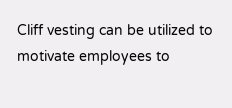Cliff vesting can be utilized to motivate employees to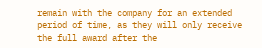remain with the company for an extended period of time, as they will only receive the full award after the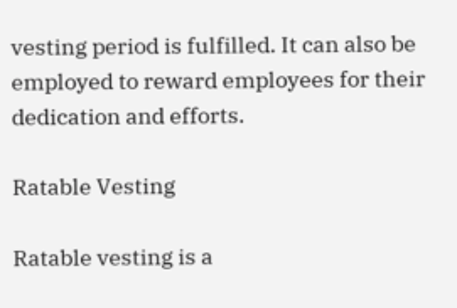vesting period is fulfilled. It can also be employed to reward employees for their dedication and efforts.

Ratable Vesting

Ratable vesting is a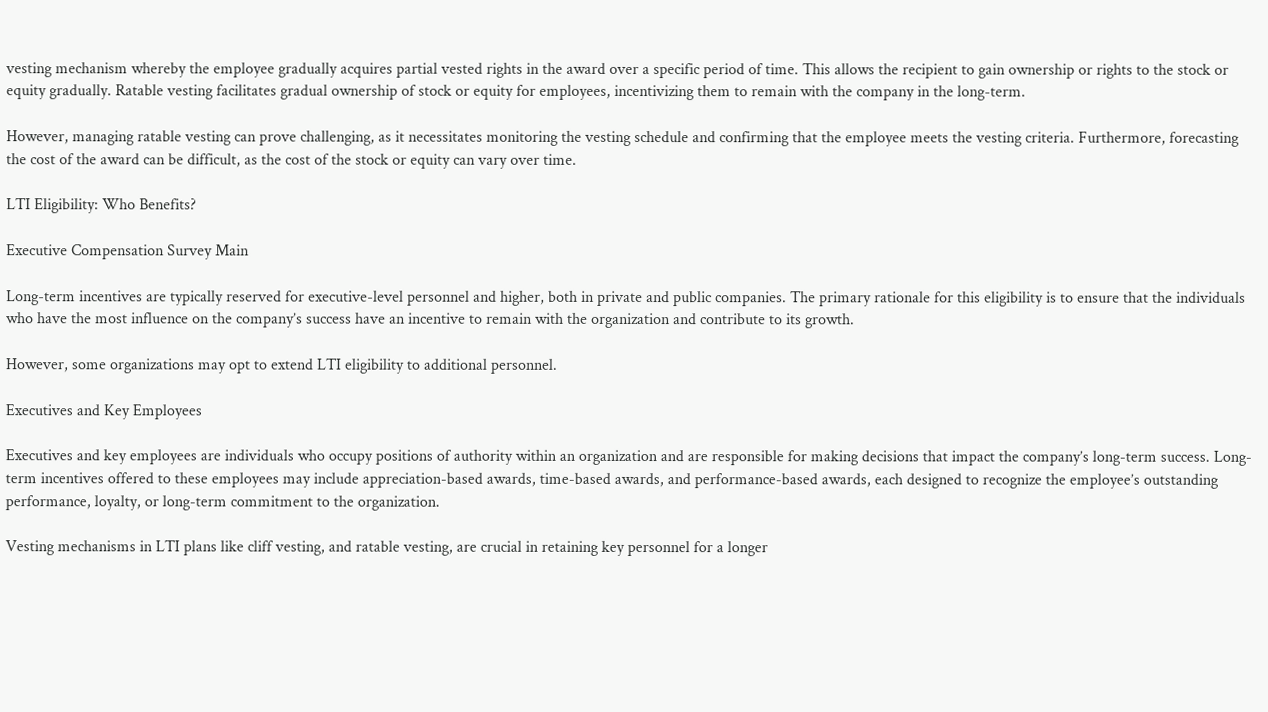vesting mechanism whereby the employee gradually acquires partial vested rights in the award over a specific period of time. This allows the recipient to gain ownership or rights to the stock or equity gradually. Ratable vesting facilitates gradual ownership of stock or equity for employees, incentivizing them to remain with the company in the long-term.

However, managing ratable vesting can prove challenging, as it necessitates monitoring the vesting schedule and confirming that the employee meets the vesting criteria. Furthermore, forecasting the cost of the award can be difficult, as the cost of the stock or equity can vary over time.

LTI Eligibility: Who Benefits?

Executive Compensation Survey Main

Long-term incentives are typically reserved for executive-level personnel and higher, both in private and public companies. The primary rationale for this eligibility is to ensure that the individuals who have the most influence on the company’s success have an incentive to remain with the organization and contribute to its growth.

However, some organizations may opt to extend LTI eligibility to additional personnel.

Executives and Key Employees

Executives and key employees are individuals who occupy positions of authority within an organization and are responsible for making decisions that impact the company’s long-term success. Long-term incentives offered to these employees may include appreciation-based awards, time-based awards, and performance-based awards, each designed to recognize the employee’s outstanding performance, loyalty, or long-term commitment to the organization.

Vesting mechanisms in LTI plans like cliff vesting, and ratable vesting, are crucial in retaining key personnel for a longer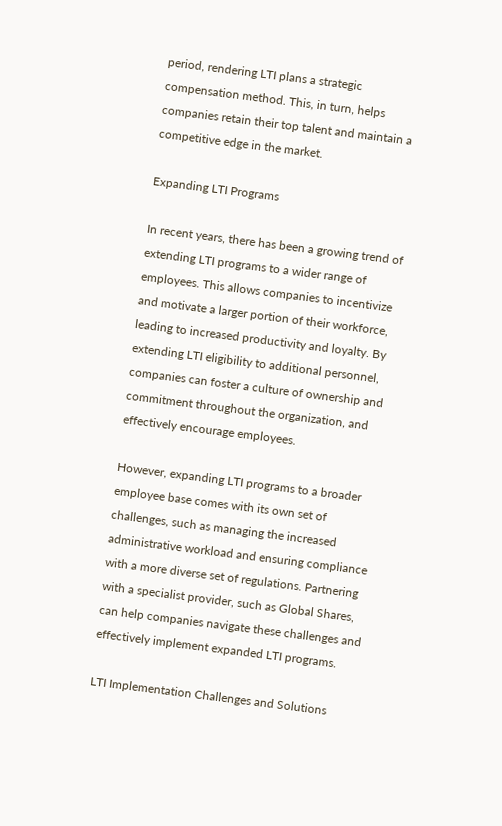period, rendering LTI plans a strategic compensation method. This, in turn, helps companies retain their top talent and maintain a competitive edge in the market.

Expanding LTI Programs

In recent years, there has been a growing trend of extending LTI programs to a wider range of employees. This allows companies to incentivize and motivate a larger portion of their workforce, leading to increased productivity and loyalty. By extending LTI eligibility to additional personnel, companies can foster a culture of ownership and commitment throughout the organization, and effectively encourage employees.

However, expanding LTI programs to a broader employee base comes with its own set of challenges, such as managing the increased administrative workload and ensuring compliance with a more diverse set of regulations. Partnering with a specialist provider, such as Global Shares, can help companies navigate these challenges and effectively implement expanded LTI programs.

LTI Implementation Challenges and Solutions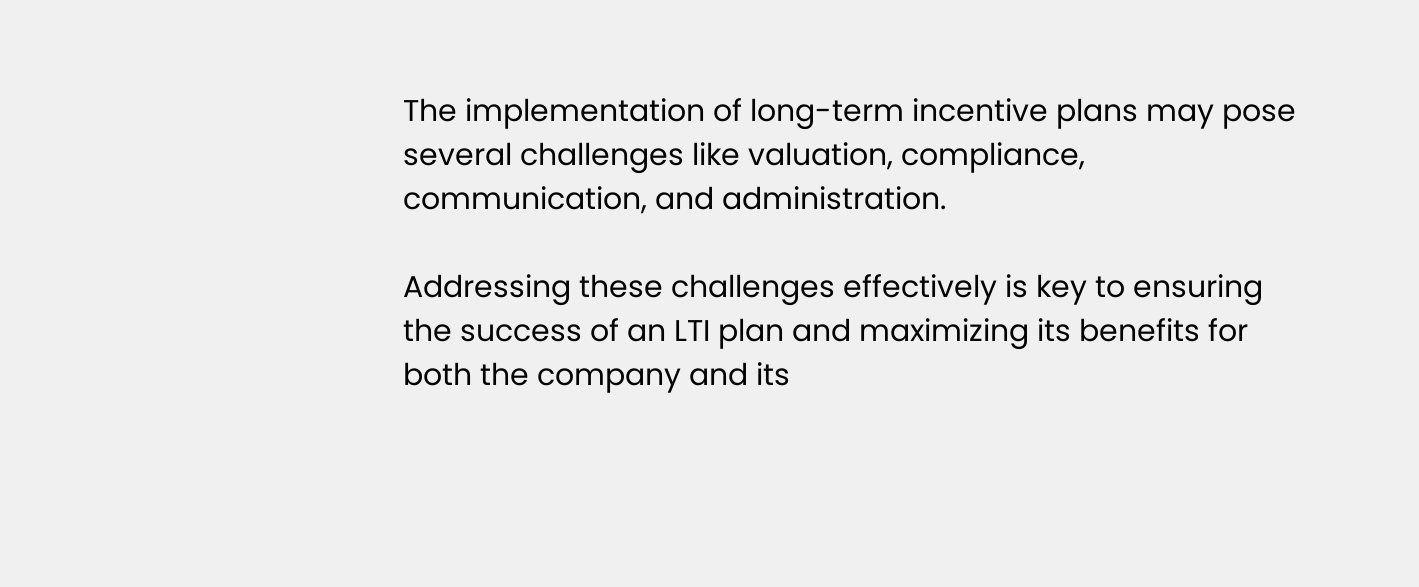The implementation of long-term incentive plans may pose several challenges like valuation, compliance, communication, and administration.

Addressing these challenges effectively is key to ensuring the success of an LTI plan and maximizing its benefits for both the company and its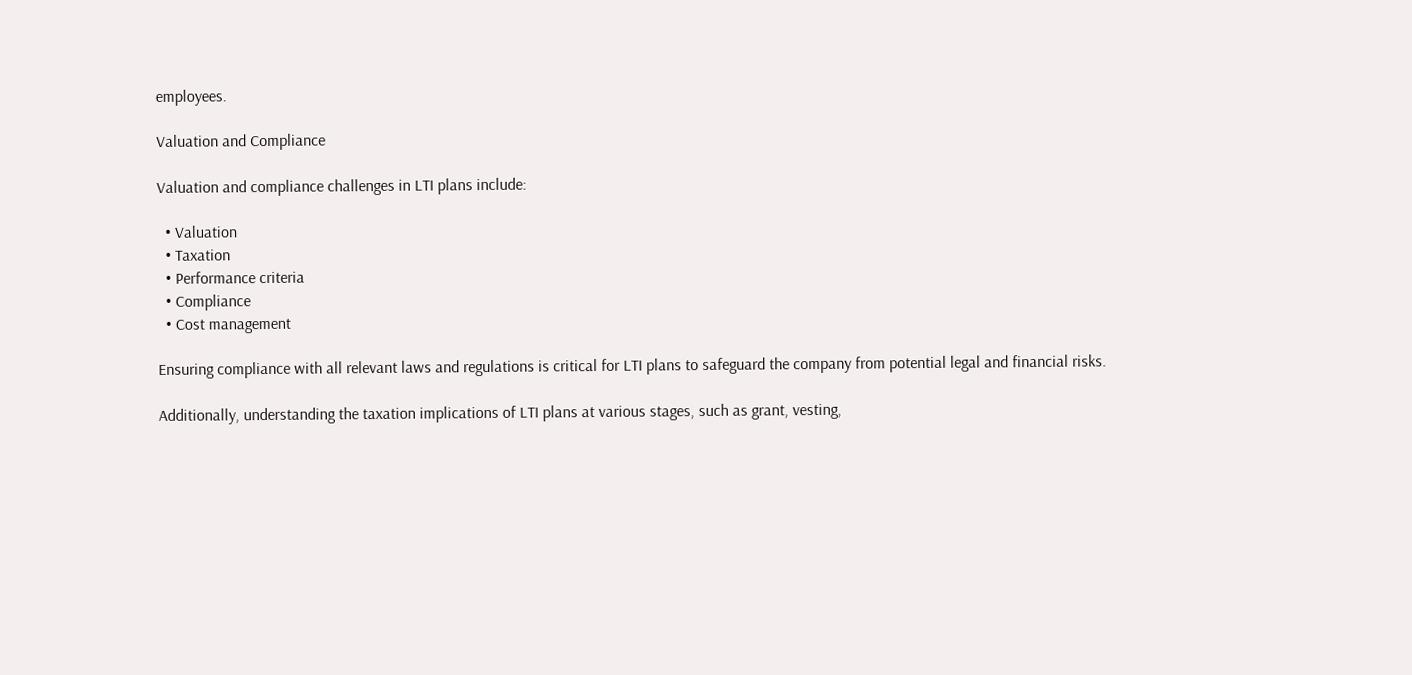employees.

Valuation and Compliance

Valuation and compliance challenges in LTI plans include:

  • Valuation
  • Taxation
  • Performance criteria
  • Compliance
  • Cost management

Ensuring compliance with all relevant laws and regulations is critical for LTI plans to safeguard the company from potential legal and financial risks.

Additionally, understanding the taxation implications of LTI plans at various stages, such as grant, vesting,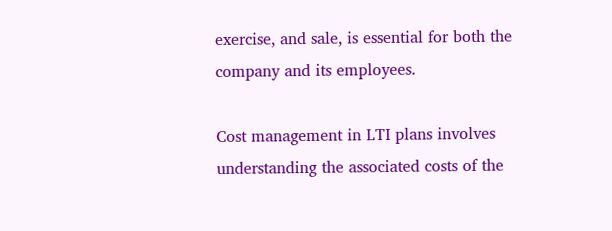exercise, and sale, is essential for both the company and its employees.

Cost management in LTI plans involves understanding the associated costs of the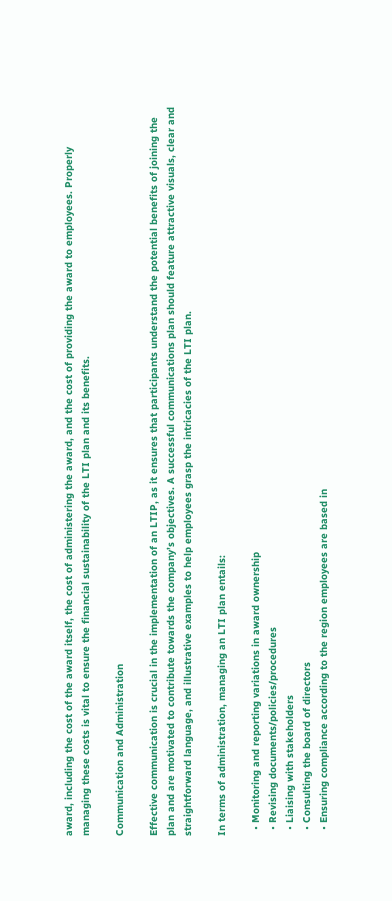award, including the cost of the award itself, the cost of administering the award, and the cost of providing the award to employees. Properly managing these costs is vital to ensure the financial sustainability of the LTI plan and its benefits.

Communication and Administration

Effective communication is crucial in the implementation of an LTIP, as it ensures that participants understand the potential benefits of joining the plan and are motivated to contribute towards the company’s objectives. A successful communications plan should feature attractive visuals, clear and straightforward language, and illustrative examples to help employees grasp the intricacies of the LTI plan.

In terms of administration, managing an LTI plan entails:

  • Monitoring and reporting variations in award ownership
  • Revising documents/policies/procedures
  • Liaising with stakeholders
  • Consulting the board of directors
  • Ensuring compliance according to the region employees are based in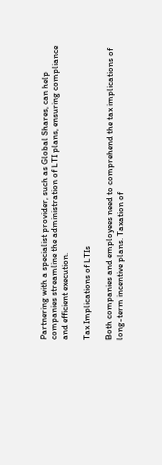Partnering with a specialist provider, such as Global Shares, can help companies streamline the administration of LTI plans, ensuring compliance and efficient execution.

Tax Implications of LTIs

Both companies and employees need to comprehend the tax implications of long-term incentive plans. Taxation of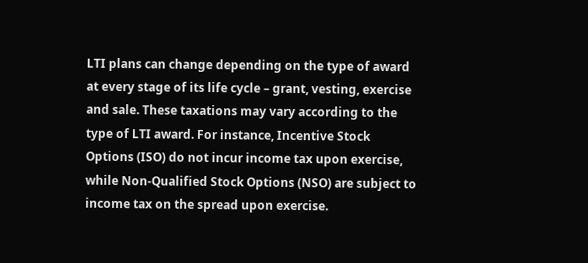LTI plans can change depending on the type of award at every stage of its life cycle – grant, vesting, exercise and sale. These taxations may vary according to the type of LTI award. For instance, Incentive Stock Options (ISO) do not incur income tax upon exercise, while Non-Qualified Stock Options (NSO) are subject to income tax on the spread upon exercise.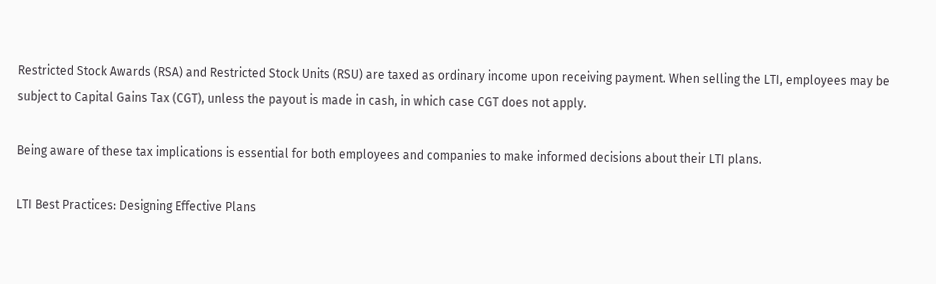Restricted Stock Awards (RSA) and Restricted Stock Units (RSU) are taxed as ordinary income upon receiving payment. When selling the LTI, employees may be subject to Capital Gains Tax (CGT), unless the payout is made in cash, in which case CGT does not apply.

Being aware of these tax implications is essential for both employees and companies to make informed decisions about their LTI plans.

LTI Best Practices: Designing Effective Plans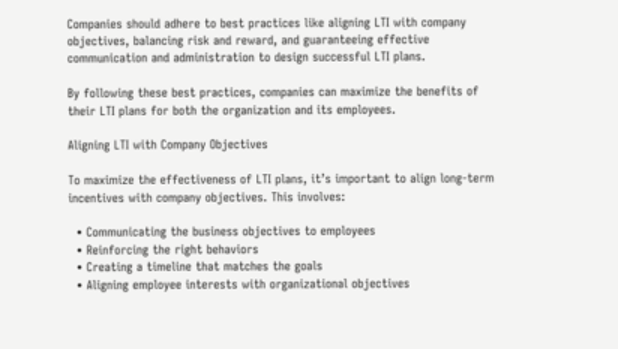Companies should adhere to best practices like aligning LTI with company objectives, balancing risk and reward, and guaranteeing effective communication and administration to design successful LTI plans.

By following these best practices, companies can maximize the benefits of their LTI plans for both the organization and its employees.

Aligning LTI with Company Objectives

To maximize the effectiveness of LTI plans, it’s important to align long-term incentives with company objectives. This involves:

  • Communicating the business objectives to employees
  • Reinforcing the right behaviors
  • Creating a timeline that matches the goals
  • Aligning employee interests with organizational objectives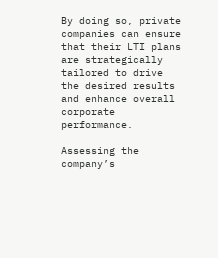By doing so, private companies can ensure that their LTI plans are strategically tailored to drive the desired results and enhance overall corporate performance.

Assessing the company’s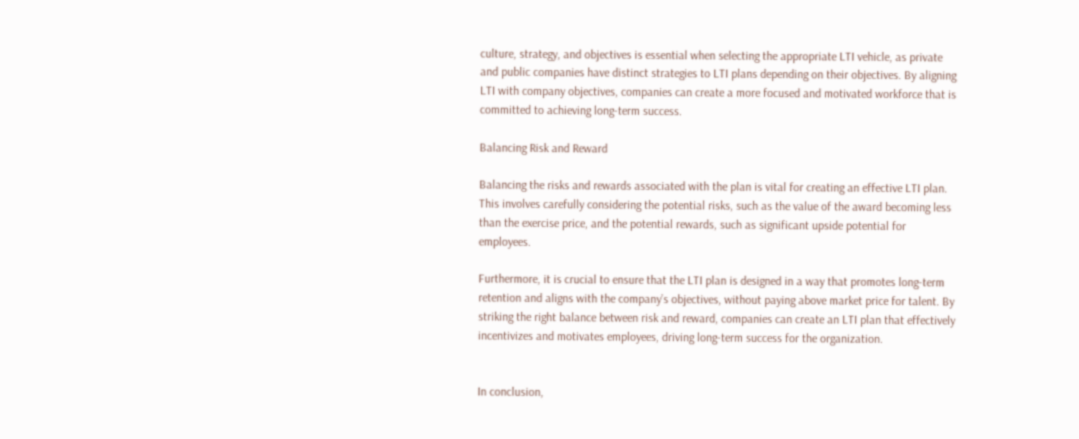culture, strategy, and objectives is essential when selecting the appropriate LTI vehicle, as private and public companies have distinct strategies to LTI plans depending on their objectives. By aligning LTI with company objectives, companies can create a more focused and motivated workforce that is committed to achieving long-term success.

Balancing Risk and Reward

Balancing the risks and rewards associated with the plan is vital for creating an effective LTI plan. This involves carefully considering the potential risks, such as the value of the award becoming less than the exercise price, and the potential rewards, such as significant upside potential for employees.

Furthermore, it is crucial to ensure that the LTI plan is designed in a way that promotes long-term retention and aligns with the company’s objectives, without paying above market price for talent. By striking the right balance between risk and reward, companies can create an LTI plan that effectively incentivizes and motivates employees, driving long-term success for the organization.


In conclusion,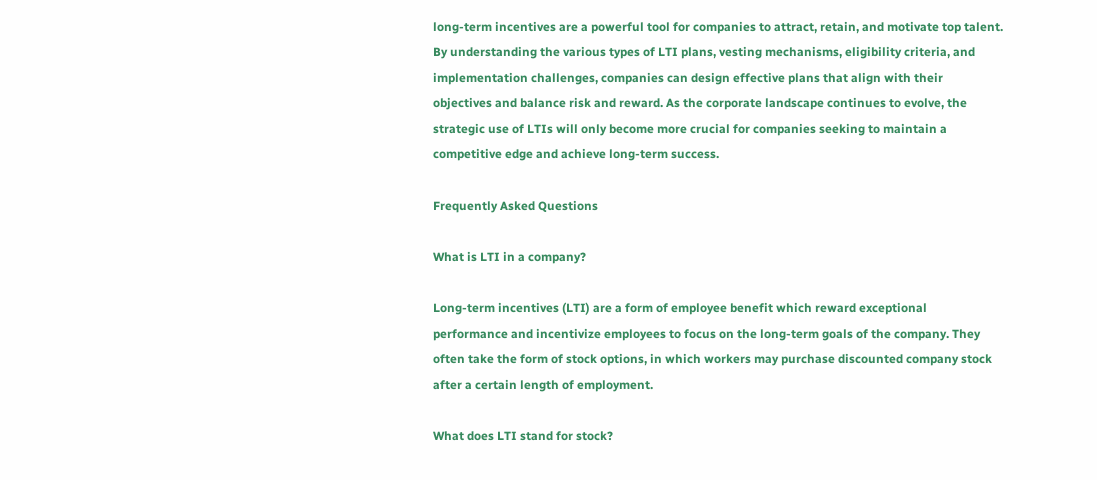long-term incentives are a powerful tool for companies to attract, retain, and motivate top talent. By understanding the various types of LTI plans, vesting mechanisms, eligibility criteria, and implementation challenges, companies can design effective plans that align with their objectives and balance risk and reward. As the corporate landscape continues to evolve, the strategic use of LTIs will only become more crucial for companies seeking to maintain a competitive edge and achieve long-term success.

Frequently Asked Questions

What is LTI in a company?

Long-term incentives (LTI) are a form of employee benefit which reward exceptional performance and incentivize employees to focus on the long-term goals of the company. They often take the form of stock options, in which workers may purchase discounted company stock after a certain length of employment.

What does LTI stand for stock?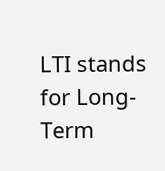LTI stands for Long-Term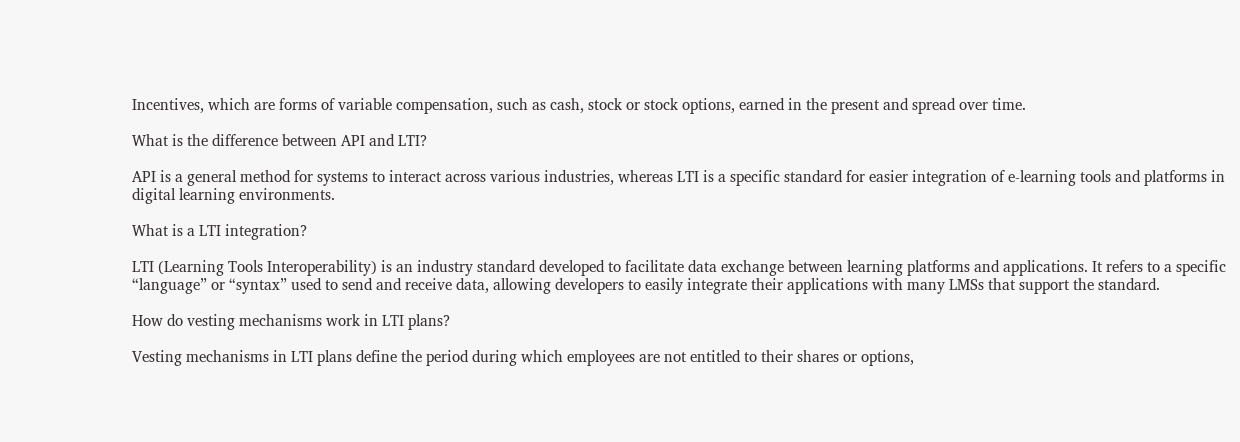Incentives, which are forms of variable compensation, such as cash, stock or stock options, earned in the present and spread over time.

What is the difference between API and LTI?

API is a general method for systems to interact across various industries, whereas LTI is a specific standard for easier integration of e-learning tools and platforms in digital learning environments.

What is a LTI integration?

LTI (Learning Tools Interoperability) is an industry standard developed to facilitate data exchange between learning platforms and applications. It refers to a specific “language” or “syntax” used to send and receive data, allowing developers to easily integrate their applications with many LMSs that support the standard.

How do vesting mechanisms work in LTI plans?

Vesting mechanisms in LTI plans define the period during which employees are not entitled to their shares or options,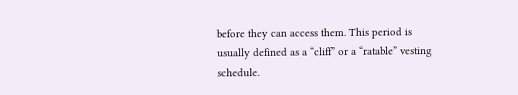before they can access them. This period is usually defined as a “cliff” or a “ratable” vesting schedule.